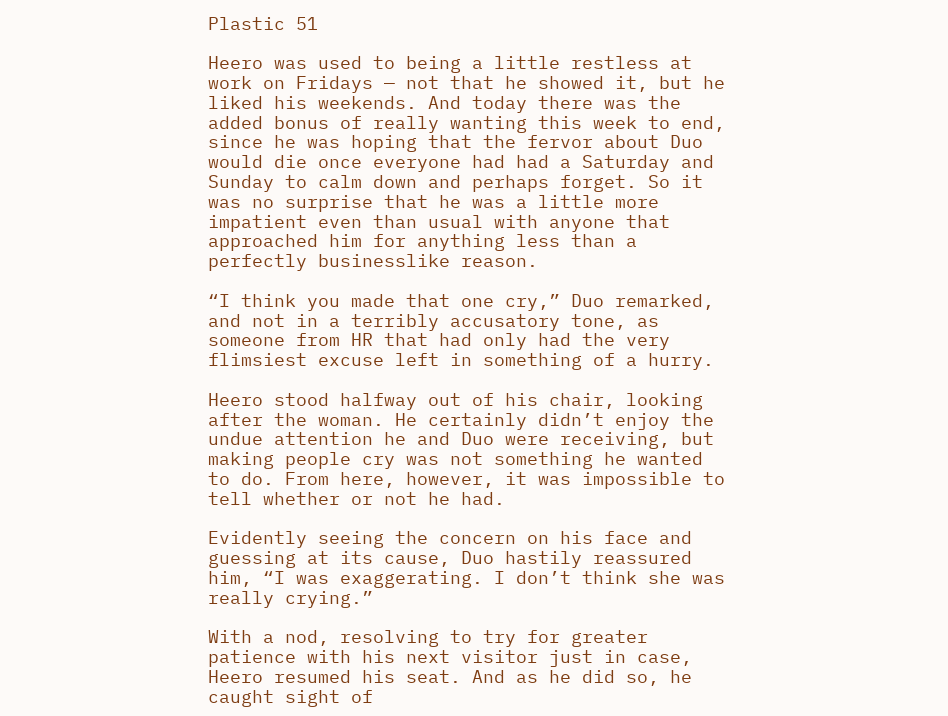Plastic 51

Heero was used to being a little restless at work on Fridays — not that he showed it, but he liked his weekends. And today there was the added bonus of really wanting this week to end, since he was hoping that the fervor about Duo would die once everyone had had a Saturday and Sunday to calm down and perhaps forget. So it was no surprise that he was a little more impatient even than usual with anyone that approached him for anything less than a perfectly businesslike reason.

“I think you made that one cry,” Duo remarked, and not in a terribly accusatory tone, as someone from HR that had only had the very flimsiest excuse left in something of a hurry.

Heero stood halfway out of his chair, looking after the woman. He certainly didn’t enjoy the undue attention he and Duo were receiving, but making people cry was not something he wanted to do. From here, however, it was impossible to tell whether or not he had.

Evidently seeing the concern on his face and guessing at its cause, Duo hastily reassured him, “I was exaggerating. I don’t think she was really crying.”

With a nod, resolving to try for greater patience with his next visitor just in case, Heero resumed his seat. And as he did so, he caught sight of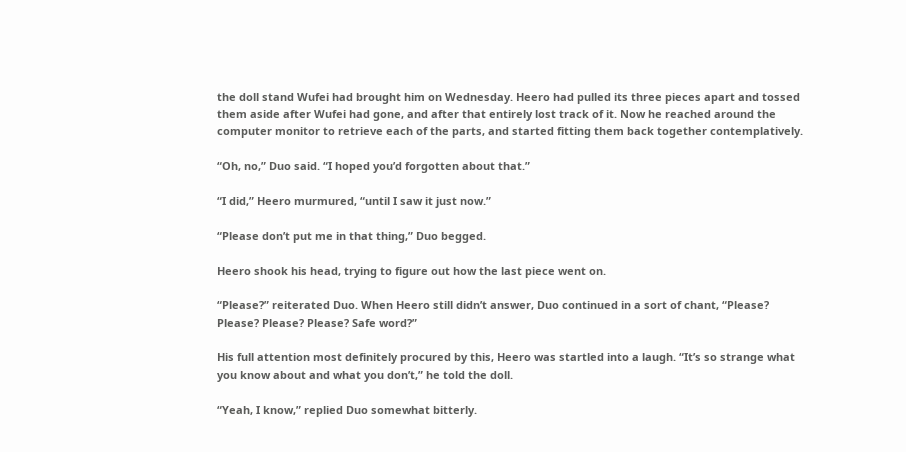the doll stand Wufei had brought him on Wednesday. Heero had pulled its three pieces apart and tossed them aside after Wufei had gone, and after that entirely lost track of it. Now he reached around the computer monitor to retrieve each of the parts, and started fitting them back together contemplatively.

“Oh, no,” Duo said. “I hoped you’d forgotten about that.”

“I did,” Heero murmured, “until I saw it just now.”

“Please don’t put me in that thing,” Duo begged.

Heero shook his head, trying to figure out how the last piece went on.

“Please?” reiterated Duo. When Heero still didn’t answer, Duo continued in a sort of chant, “Please? Please? Please? Please? Safe word?”

His full attention most definitely procured by this, Heero was startled into a laugh. “It’s so strange what you know about and what you don’t,” he told the doll.

“Yeah, I know,” replied Duo somewhat bitterly.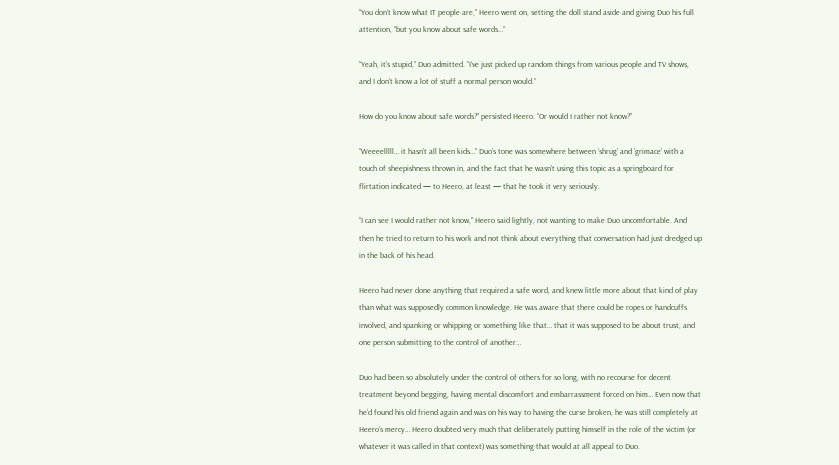“You don’t know what IT people are,” Heero went on, setting the doll stand aside and giving Duo his full attention, “but you know about safe words…”

“Yeah, it’s stupid,” Duo admitted. “I’ve just picked up random things from various people and TV shows, and I don’t know a lot of stuff a normal person would.”

How do you know about safe words?” persisted Heero. “Or would I rather not know?”

“Weeeelllll… it hasn’t all been kids…” Duo’s tone was somewhere between ‘shrug’ and ‘grimace’ with a touch of sheepishness thrown in, and the fact that he wasn’t using this topic as a springboard for flirtation indicated — to Heero, at least — that he took it very seriously.

“I can see I would rather not know,” Heero said lightly, not wanting to make Duo uncomfortable. And then he tried to return to his work and not think about everything that conversation had just dredged up in the back of his head.

Heero had never done anything that required a safe word, and knew little more about that kind of play than what was supposedly common knowledge. He was aware that there could be ropes or handcuffs involved, and spanking or whipping or something like that… that it was supposed to be about trust, and one person submitting to the control of another…

Duo had been so absolutely under the control of others for so long, with no recourse for decent treatment beyond begging, having mental discomfort and embarrassment forced on him… Even now that he’d found his old friend again and was on his way to having the curse broken, he was still completely at Heero’s mercy… Heero doubted very much that deliberately putting himself in the role of the victim (or whatever it was called in that context) was something that would at all appeal to Duo.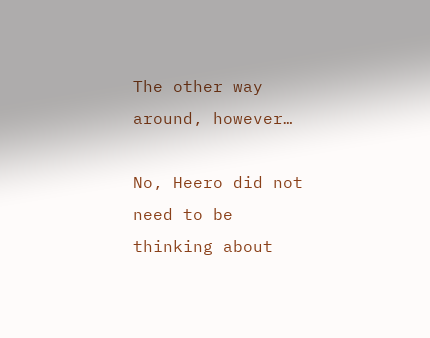The other way around, however…

No, Heero did not need to be thinking about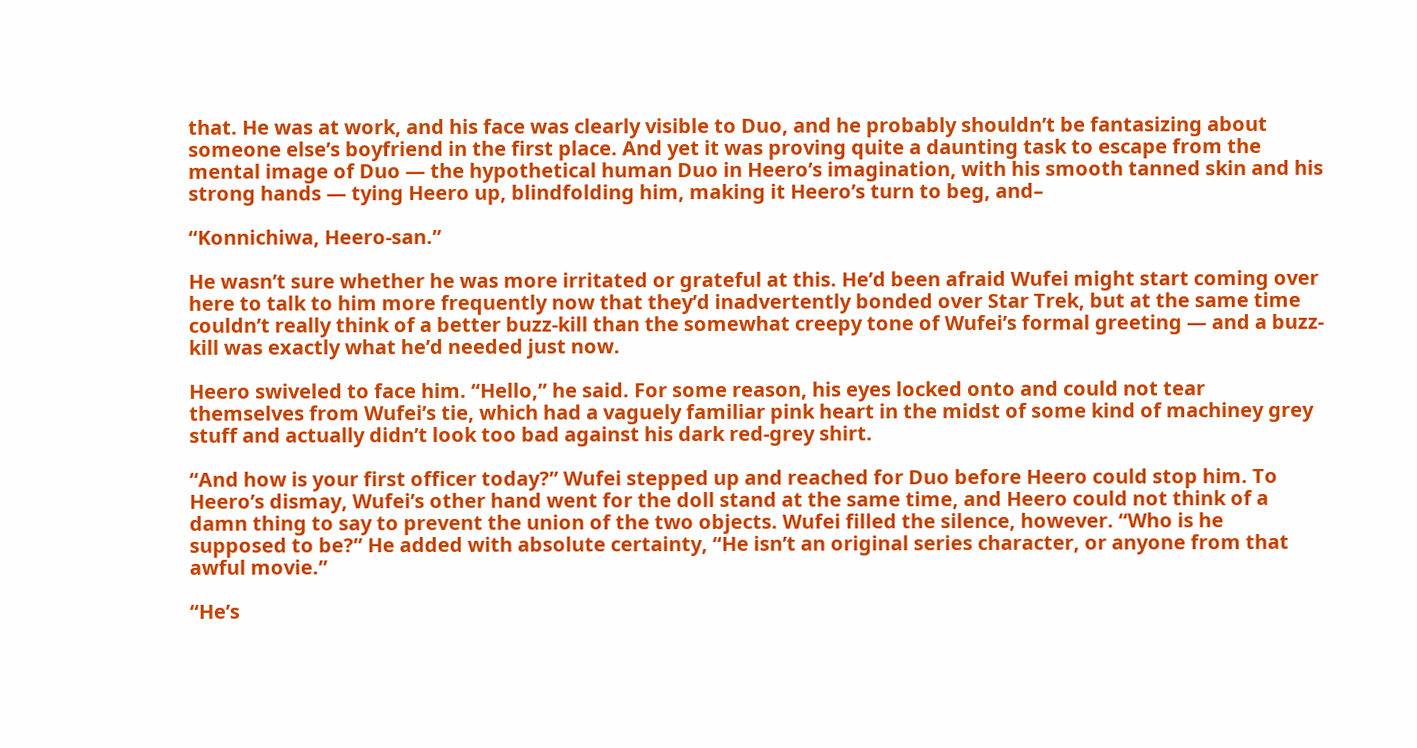that. He was at work, and his face was clearly visible to Duo, and he probably shouldn’t be fantasizing about someone else’s boyfriend in the first place. And yet it was proving quite a daunting task to escape from the mental image of Duo — the hypothetical human Duo in Heero’s imagination, with his smooth tanned skin and his strong hands — tying Heero up, blindfolding him, making it Heero’s turn to beg, and–

“Konnichiwa, Heero-san.”

He wasn’t sure whether he was more irritated or grateful at this. He’d been afraid Wufei might start coming over here to talk to him more frequently now that they’d inadvertently bonded over Star Trek, but at the same time couldn’t really think of a better buzz-kill than the somewhat creepy tone of Wufei’s formal greeting — and a buzz-kill was exactly what he’d needed just now.

Heero swiveled to face him. “Hello,” he said. For some reason, his eyes locked onto and could not tear themselves from Wufei’s tie, which had a vaguely familiar pink heart in the midst of some kind of machiney grey stuff and actually didn’t look too bad against his dark red-grey shirt.

“And how is your first officer today?” Wufei stepped up and reached for Duo before Heero could stop him. To Heero’s dismay, Wufei’s other hand went for the doll stand at the same time, and Heero could not think of a damn thing to say to prevent the union of the two objects. Wufei filled the silence, however. “Who is he supposed to be?” He added with absolute certainty, “He isn’t an original series character, or anyone from that awful movie.”

“He’s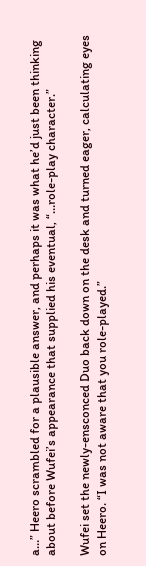a…” Heero scrambled for a plausible answer, and perhaps it was what he’d just been thinking about before Wufei’s appearance that supplied his eventual, “…role-play character.”

Wufei set the newly-ensconced Duo back down on the desk and turned eager, calculating eyes on Heero. “I was not aware that you role-played.”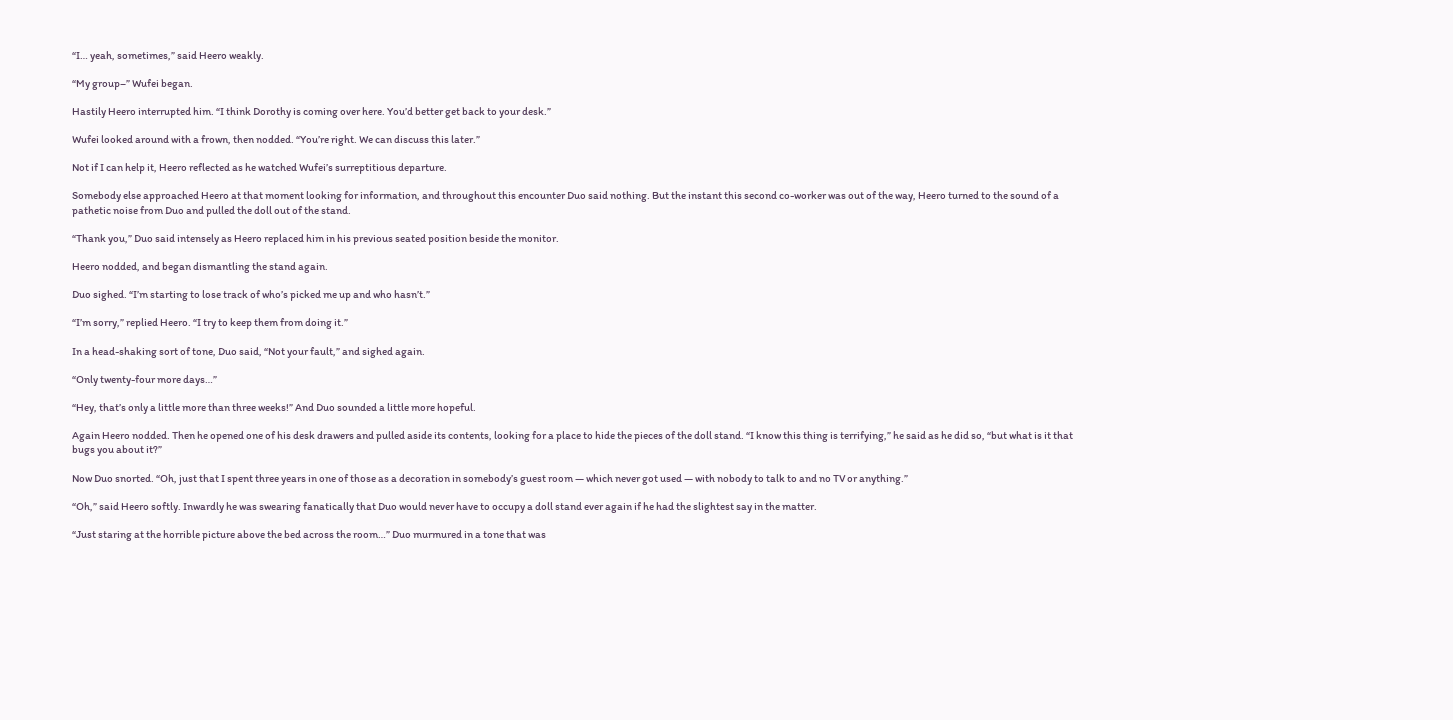“I… yeah, sometimes,” said Heero weakly.

“My group–” Wufei began.

Hastily Heero interrupted him. “I think Dorothy is coming over here. You’d better get back to your desk.”

Wufei looked around with a frown, then nodded. “You’re right. We can discuss this later.”

Not if I can help it, Heero reflected as he watched Wufei’s surreptitious departure.

Somebody else approached Heero at that moment looking for information, and throughout this encounter Duo said nothing. But the instant this second co-worker was out of the way, Heero turned to the sound of a pathetic noise from Duo and pulled the doll out of the stand.

“Thank you,” Duo said intensely as Heero replaced him in his previous seated position beside the monitor.

Heero nodded, and began dismantling the stand again.

Duo sighed. “I’m starting to lose track of who’s picked me up and who hasn’t.”

“I’m sorry,” replied Heero. “I try to keep them from doing it.”

In a head-shaking sort of tone, Duo said, “Not your fault,” and sighed again.

“Only twenty-four more days…”

“Hey, that’s only a little more than three weeks!” And Duo sounded a little more hopeful.

Again Heero nodded. Then he opened one of his desk drawers and pulled aside its contents, looking for a place to hide the pieces of the doll stand. “I know this thing is terrifying,” he said as he did so, “but what is it that bugs you about it?”

Now Duo snorted. “Oh, just that I spent three years in one of those as a decoration in somebody’s guest room — which never got used — with nobody to talk to and no TV or anything.”

“Oh,” said Heero softly. Inwardly he was swearing fanatically that Duo would never have to occupy a doll stand ever again if he had the slightest say in the matter.

“Just staring at the horrible picture above the bed across the room…” Duo murmured in a tone that was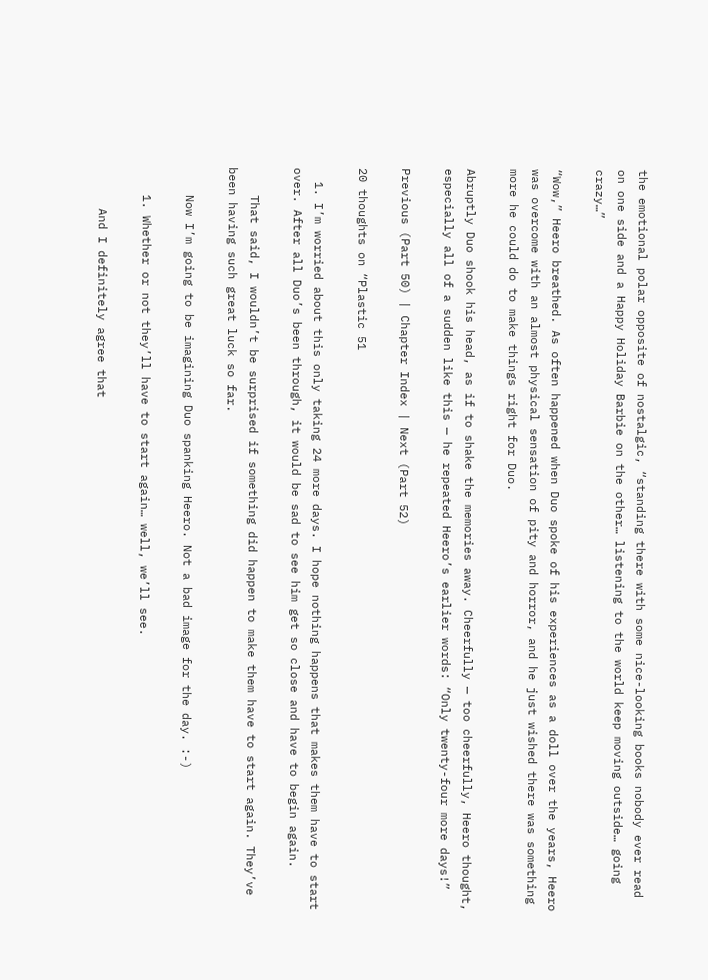the emotional polar opposite of nostalgic, “standing there with some nice-looking books nobody ever read on one side and a Happy Holiday Barbie on the other… listening to the world keep moving outside… going crazy…”

“Wow,” Heero breathed. As often happened when Duo spoke of his experiences as a doll over the years, Heero was overcome with an almost physical sensation of pity and horror, and he just wished there was something more he could do to make things right for Duo.

Abruptly Duo shook his head, as if to shake the memories away. Cheerfully — too cheerfully, Heero thought, especially all of a sudden like this — he repeated Heero’s earlier words: “Only twenty-four more days!”

Previous (Part 50) | Chapter Index | Next (Part 52)

20 thoughts on “Plastic 51

  1. I’m worried about this only taking 24 more days. I hope nothing happens that makes them have to start over. After all Duo’s been through, it would be sad to see him get so close and have to begin again.

    That said, I wouldn’t be surprised if something did happen to make them have to start again. They’ve been having such great luck so far.

    Now I’m going to be imagining Duo spanking Heero. Not a bad image for the day. :-)

    1. Whether or not they’ll have to start again… well, we’ll see.

      And I definitely agree that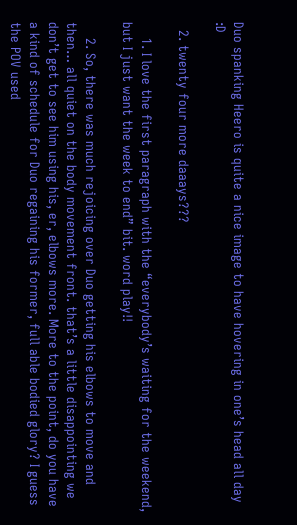Duo spanking Heero is quite a nice image to have hovering in one’s head all day :D

  2. twenty four more daaays???

    1. I love the first paragraph with the “everybody’s waiting for the weekend, but I just want the week to end” bit. word play!!

    2. So, there was much rejoicing over Duo getting his elbows to move and then… all quiet on the body movement front. that’s a little disappointing we don’t get to see him using his, er, elbows more. More to the point, do you have a kind of schedule for Duo regaining his former, full able bodied glory? I guess the POV used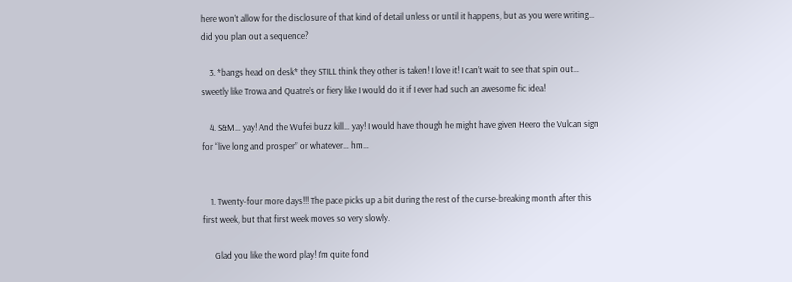here won’t allow for the disclosure of that kind of detail unless or until it happens, but as you were writing… did you plan out a sequence?

    3. *bangs head on desk* they STILL think they other is taken! I love it! I can’t wait to see that spin out… sweetly like Trowa and Quatre’s or fiery like I would do it if I ever had such an awesome fic idea!

    4. S&M… yay! And the Wufei buzz kill… yay! I would have though he might have given Heero the Vulcan sign for “live long and prosper” or whatever… hm…


    1. Twenty-four more days!!! The pace picks up a bit during the rest of the curse-breaking month after this first week, but that first week moves so very slowly.

      Glad you like the word play! I’m quite fond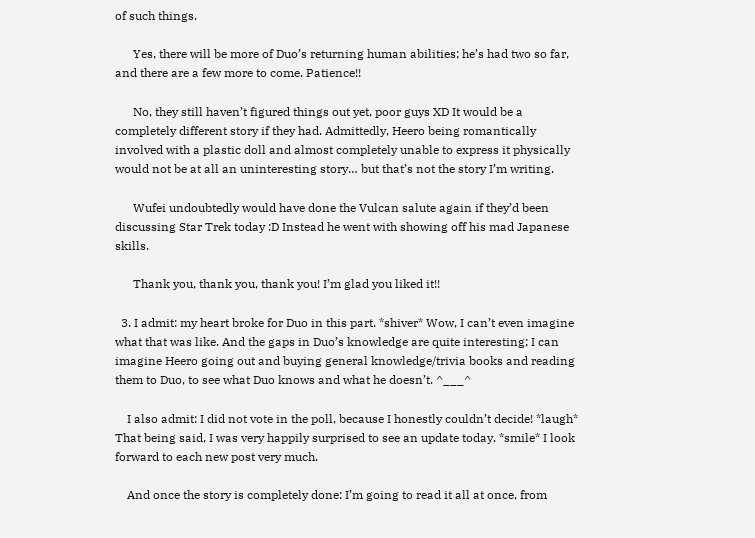of such things.

      Yes, there will be more of Duo’s returning human abilities; he’s had two so far, and there are a few more to come. Patience!!

      No, they still haven’t figured things out yet, poor guys XD It would be a completely different story if they had. Admittedly, Heero being romantically involved with a plastic doll and almost completely unable to express it physically would not be at all an uninteresting story… but that’s not the story I’m writing.

      Wufei undoubtedly would have done the Vulcan salute again if they’d been discussing Star Trek today :D Instead he went with showing off his mad Japanese skills.

      Thank you, thank you, thank you! I’m glad you liked it!!

  3. I admit: my heart broke for Duo in this part. *shiver* Wow, I can’t even imagine what that was like. And the gaps in Duo’s knowledge are quite interesting; I can imagine Heero going out and buying general knowledge/trivia books and reading them to Duo, to see what Duo knows and what he doesn’t. ^___^

    I also admit: I did not vote in the poll, because I honestly couldn’t decide! *laugh* That being said, I was very happily surprised to see an update today. *smile* I look forward to each new post very much.

    And once the story is completely done: I’m going to read it all at once, from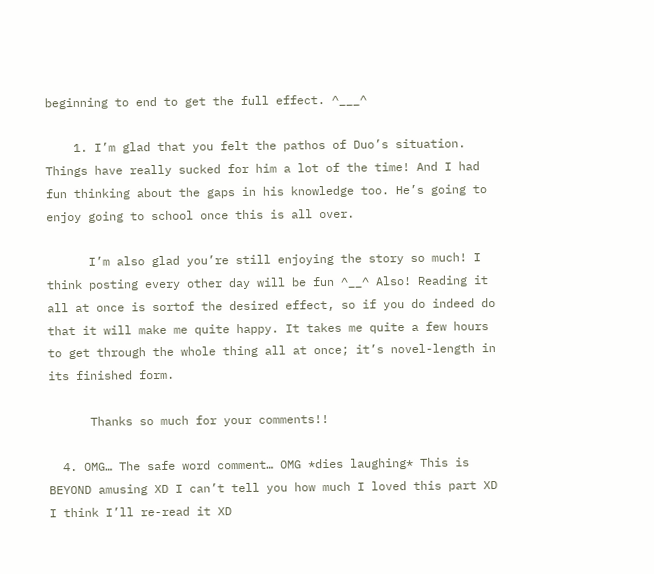beginning to end to get the full effect. ^___^

    1. I’m glad that you felt the pathos of Duo’s situation. Things have really sucked for him a lot of the time! And I had fun thinking about the gaps in his knowledge too. He’s going to enjoy going to school once this is all over.

      I’m also glad you’re still enjoying the story so much! I think posting every other day will be fun ^__^ Also! Reading it all at once is sortof the desired effect, so if you do indeed do that it will make me quite happy. It takes me quite a few hours to get through the whole thing all at once; it’s novel-length in its finished form.

      Thanks so much for your comments!!

  4. OMG… The safe word comment… OMG *dies laughing* This is BEYOND amusing XD I can’t tell you how much I loved this part XD I think I’ll re-read it XD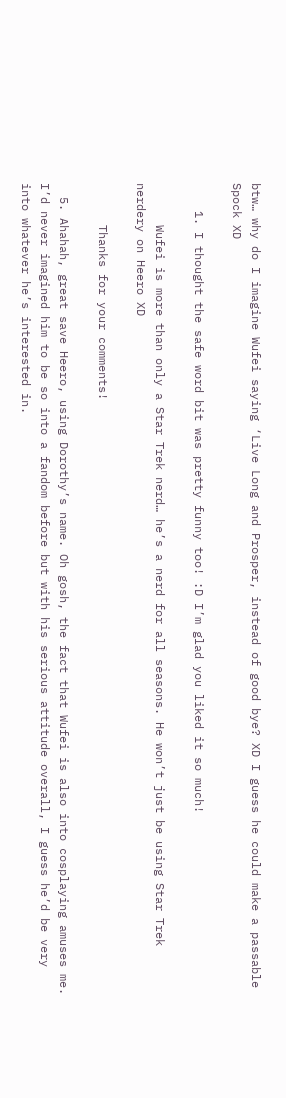btw… why do I imagine Wufei saying ‘Live Long and Prosper, instead of good bye? XD I guess he could make a passable Spock XD

    1. I thought the safe word bit was pretty funny too! :D I’m glad you liked it so much!

      Wufei is more than only a Star Trek nerd… he’s a nerd for all seasons. He won’t just be using Star Trek nerdery on Heero XD

      Thanks for your comments!

  5. Ahahah, great save Heero, using Dorothy’s name. Oh gosh, the fact that Wufei is also into cosplaying amuses me. I’d never imagined him to be so into a fandom before but with his serious attitude overall, I guess he’d be very into whatever he’s interested in.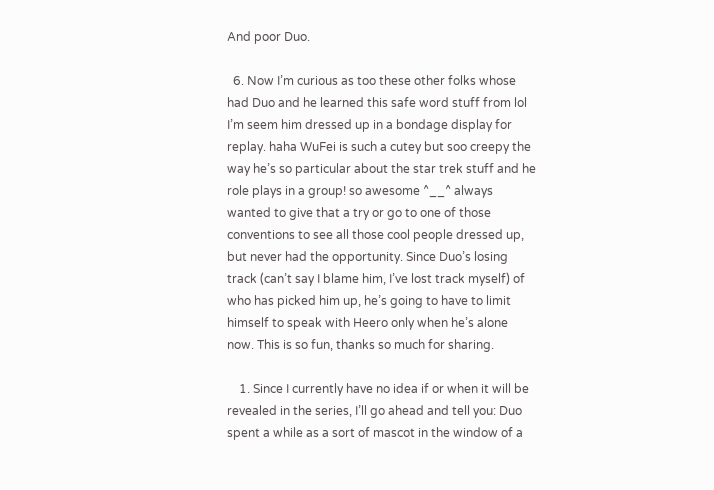And poor Duo.

  6. Now I’m curious as too these other folks whose had Duo and he learned this safe word stuff from lol I’m seem him dressed up in a bondage display for replay. haha WuFei is such a cutey but soo creepy the way he’s so particular about the star trek stuff and he role plays in a group! so awesome ^__^ always wanted to give that a try or go to one of those conventions to see all those cool people dressed up, but never had the opportunity. Since Duo’s losing track (can’t say I blame him, I’ve lost track myself) of who has picked him up, he’s going to have to limit himself to speak with Heero only when he’s alone now. This is so fun, thanks so much for sharing.

    1. Since I currently have no idea if or when it will be revealed in the series, I’ll go ahead and tell you: Duo spent a while as a sort of mascot in the window of a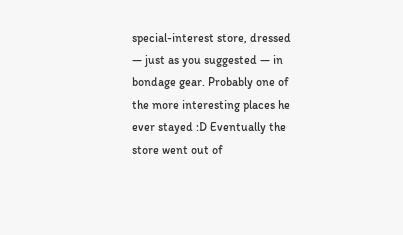special-interest store, dressed — just as you suggested — in bondage gear. Probably one of the more interesting places he ever stayed :D Eventually the store went out of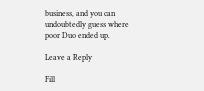business, and you can undoubtedly guess where poor Duo ended up.

Leave a Reply

Fill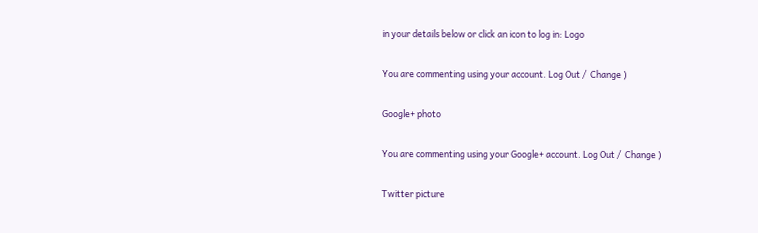in your details below or click an icon to log in: Logo

You are commenting using your account. Log Out /  Change )

Google+ photo

You are commenting using your Google+ account. Log Out /  Change )

Twitter picture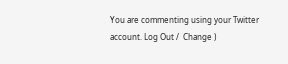You are commenting using your Twitter account. Log Out /  Change )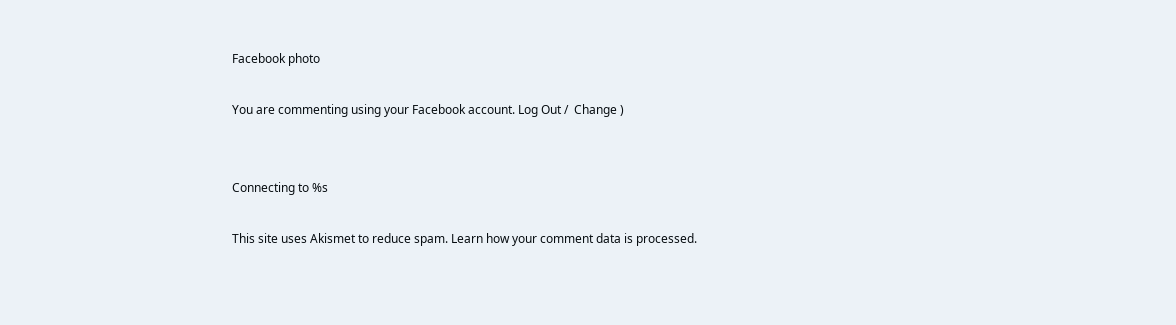Facebook photo

You are commenting using your Facebook account. Log Out /  Change )


Connecting to %s

This site uses Akismet to reduce spam. Learn how your comment data is processed.